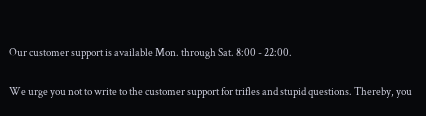Our customer support is available Mon. through Sat. 8:00 - 22:00.

We urge you not to write to the customer support for trifles and stupid questions. Thereby, you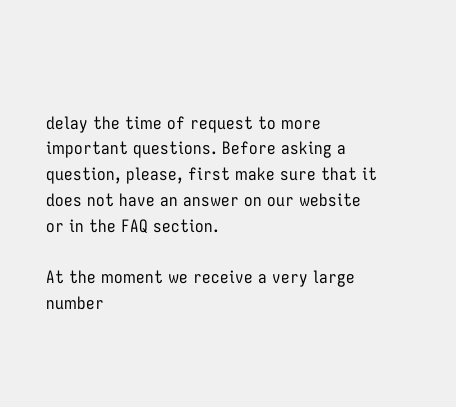delay the time of request to more important questions. Before asking a question, please, first make sure that it does not have an answer on our website or in the FAQ section.

At the moment we receive a very large number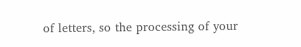of letters, so the processing of your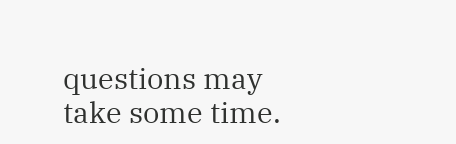questions may take some time.